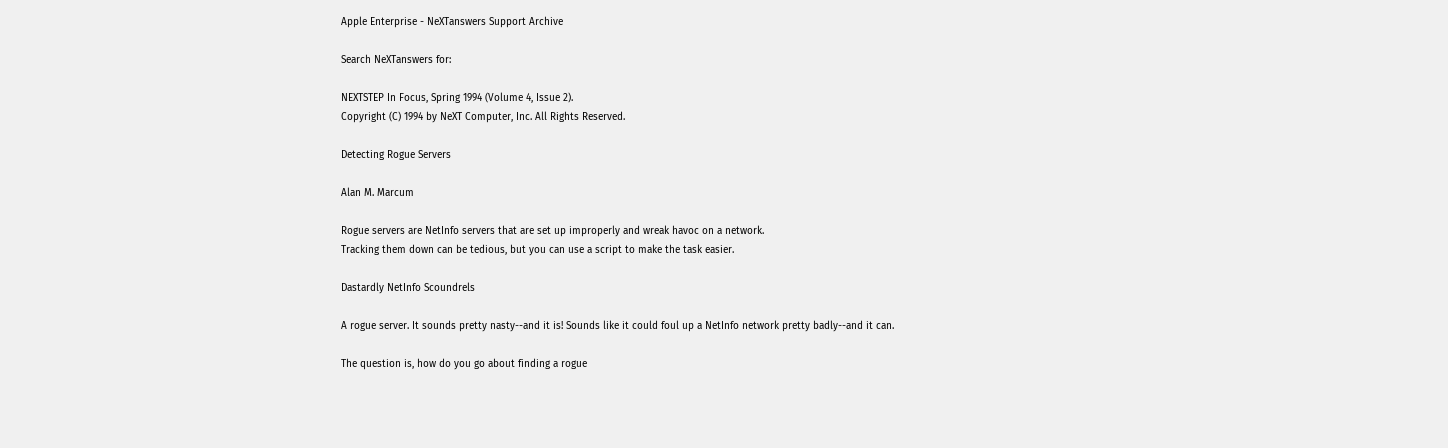Apple Enterprise - NeXTanswers Support Archive

Search NeXTanswers for:

NEXTSTEP In Focus, Spring 1994 (Volume 4, Issue 2).
Copyright (C) 1994 by NeXT Computer, Inc. All Rights Reserved.

Detecting Rogue Servers

Alan M. Marcum

Rogue servers are NetInfo servers that are set up improperly and wreak havoc on a network.
Tracking them down can be tedious, but you can use a script to make the task easier.

Dastardly NetInfo Scoundrels

A rogue server. It sounds pretty nasty--and it is! Sounds like it could foul up a NetInfo network pretty badly--and it can.

The question is, how do you go about finding a rogue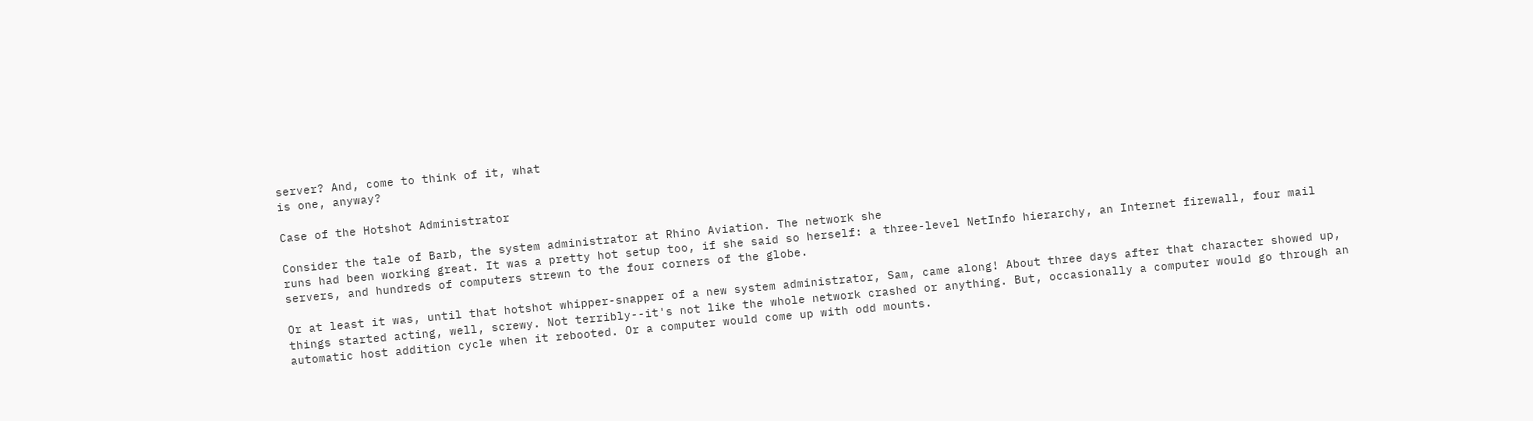server? And, come to think of it, what
is one, anyway?

Case of the Hotshot Administrator

Consider the tale of Barb, the system administrator at Rhino Aviation. The network she
runs had been working great. It was a pretty hot setup too, if she said so herself: a three-level NetInfo hierarchy, an Internet firewall, four mail servers, and hundreds of computers strewn to the four corners of the globe.

Or at least it was, until that hotshot whipper-snapper of a new system administrator, Sam, came along! About three days after that character showed up, things started acting, well, screwy. Not terribly--it's not like the whole network crashed or anything. But, occasionally a computer would go through an automatic host addition cycle when it rebooted. Or a computer would come up with odd mounts.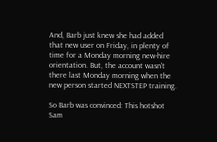And, Barb just knew she had added that new user on Friday, in plenty of time for a Monday morning new-hire orientation. But, the account wasn't there last Monday morning when the new person started NEXTSTEP training.

So Barb was convinced: This hotshot Sam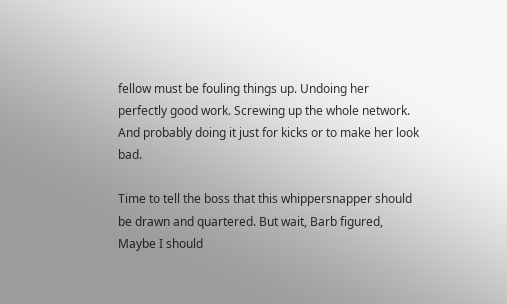fellow must be fouling things up. Undoing her perfectly good work. Screwing up the whole network. And probably doing it just for kicks or to make her look bad.

Time to tell the boss that this whippersnapper should be drawn and quartered. But wait, Barb figured, Maybe I should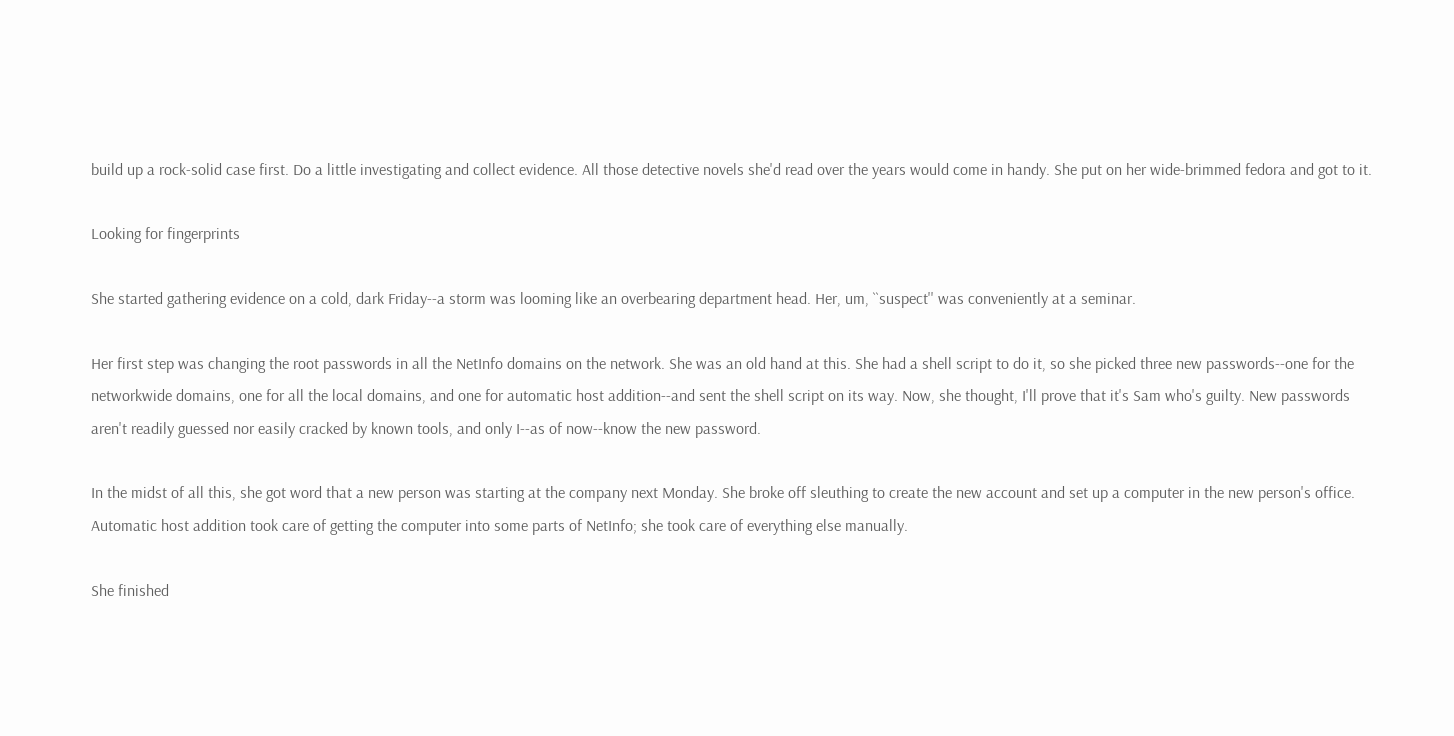build up a rock-solid case first. Do a little investigating and collect evidence. All those detective novels she'd read over the years would come in handy. She put on her wide-brimmed fedora and got to it.

Looking for fingerprints

She started gathering evidence on a cold, dark Friday--a storm was looming like an overbearing department head. Her, um, ``suspect'' was conveniently at a seminar.

Her first step was changing the root passwords in all the NetInfo domains on the network. She was an old hand at this. She had a shell script to do it, so she picked three new passwords--one for the networkwide domains, one for all the local domains, and one for automatic host addition--and sent the shell script on its way. Now, she thought, I'll prove that it's Sam who's guilty. New passwords aren't readily guessed nor easily cracked by known tools, and only I--as of now--know the new password.

In the midst of all this, she got word that a new person was starting at the company next Monday. She broke off sleuthing to create the new account and set up a computer in the new person's office. Automatic host addition took care of getting the computer into some parts of NetInfo; she took care of everything else manually.

She finished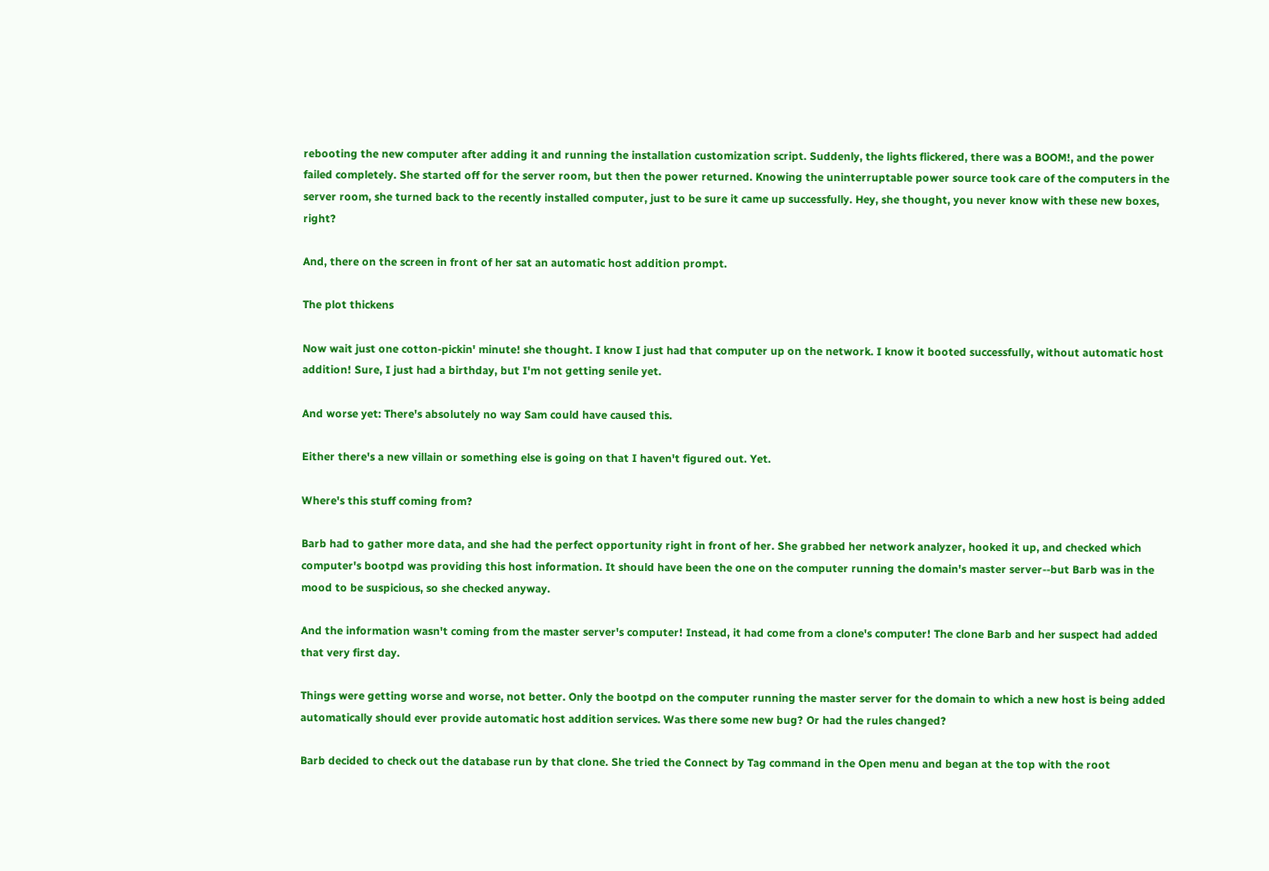rebooting the new computer after adding it and running the installation customization script. Suddenly, the lights flickered, there was a BOOM!, and the power failed completely. She started off for the server room, but then the power returned. Knowing the uninterruptable power source took care of the computers in the server room, she turned back to the recently installed computer, just to be sure it came up successfully. Hey, she thought, you never know with these new boxes, right?

And, there on the screen in front of her sat an automatic host addition prompt.

The plot thickens

Now wait just one cotton-pickin' minute! she thought. I know I just had that computer up on the network. I know it booted successfully, without automatic host addition! Sure, I just had a birthday, but I'm not getting senile yet.

And worse yet: There's absolutely no way Sam could have caused this.

Either there's a new villain or something else is going on that I haven't figured out. Yet.

Where's this stuff coming from?

Barb had to gather more data, and she had the perfect opportunity right in front of her. She grabbed her network analyzer, hooked it up, and checked which computer's bootpd was providing this host information. It should have been the one on the computer running the domain's master server--but Barb was in the mood to be suspicious, so she checked anyway.

And the information wasn't coming from the master server's computer! Instead, it had come from a clone's computer! The clone Barb and her suspect had added that very first day.

Things were getting worse and worse, not better. Only the bootpd on the computer running the master server for the domain to which a new host is being added automatically should ever provide automatic host addition services. Was there some new bug? Or had the rules changed?

Barb decided to check out the database run by that clone. She tried the Connect by Tag command in the Open menu and began at the top with the root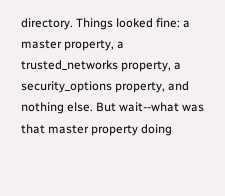directory. Things looked fine: a master property, a trusted_networks property, a security_options property, and nothing else. But wait--what was that master property doing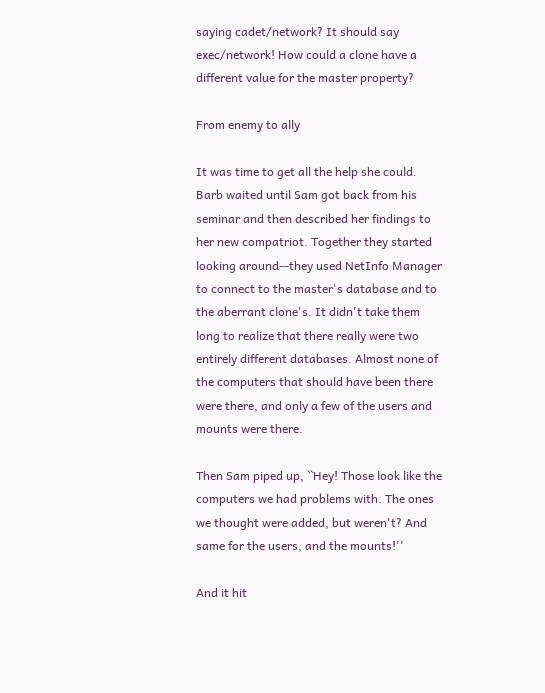saying cadet/network? It should say exec/network! How could a clone have a different value for the master property?

From enemy to ally

It was time to get all the help she could. Barb waited until Sam got back from his seminar and then described her findings to her new compatriot. Together they started looking around--they used NetInfo Manager to connect to the master's database and to the aberrant clone's. It didn't take them long to realize that there really were two entirely different databases. Almost none of the computers that should have been there were there, and only a few of the users and mounts were there.

Then Sam piped up, ``Hey! Those look like the computers we had problems with. The ones we thought were added, but weren't? And same for the users, and the mounts!''

And it hit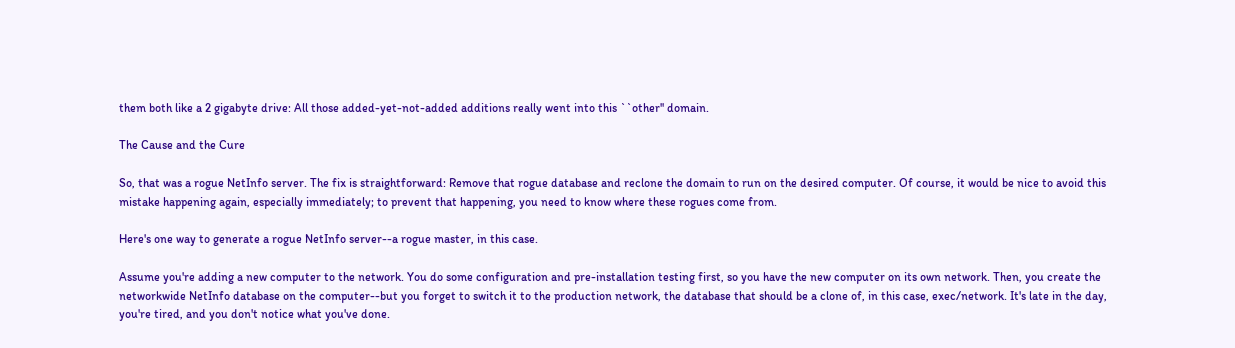them both like a 2 gigabyte drive: All those added-yet-not-added additions really went into this ``other'' domain.

The Cause and the Cure

So, that was a rogue NetInfo server. The fix is straightforward: Remove that rogue database and reclone the domain to run on the desired computer. Of course, it would be nice to avoid this mistake happening again, especially immediately; to prevent that happening, you need to know where these rogues come from.

Here's one way to generate a rogue NetInfo server--a rogue master, in this case.

Assume you're adding a new computer to the network. You do some configuration and pre-installation testing first, so you have the new computer on its own network. Then, you create the networkwide NetInfo database on the computer--but you forget to switch it to the production network, the database that should be a clone of, in this case, exec/network. It's late in the day, you're tired, and you don't notice what you've done.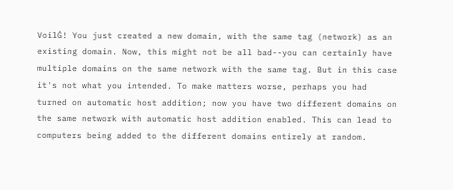VoilĠ! You just created a new domain, with the same tag (network) as an existing domain. Now, this might not be all bad--you can certainly have multiple domains on the same network with the same tag. But in this case it's not what you intended. To make matters worse, perhaps you had turned on automatic host addition; now you have two different domains on the same network with automatic host addition enabled. This can lead to computers being added to the different domains entirely at random.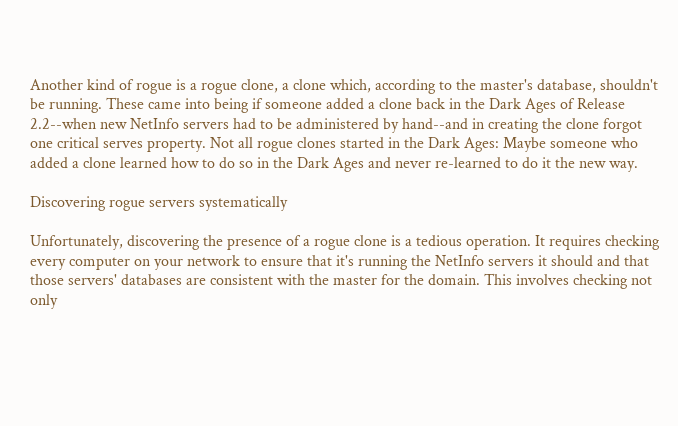Another kind of rogue is a rogue clone, a clone which, according to the master's database, shouldn't be running. These came into being if someone added a clone back in the Dark Ages of Release 2.2--when new NetInfo servers had to be administered by hand--and in creating the clone forgot one critical serves property. Not all rogue clones started in the Dark Ages: Maybe someone who added a clone learned how to do so in the Dark Ages and never re-learned to do it the new way.

Discovering rogue servers systematically

Unfortunately, discovering the presence of a rogue clone is a tedious operation. It requires checking every computer on your network to ensure that it's running the NetInfo servers it should and that those servers' databases are consistent with the master for the domain. This involves checking not only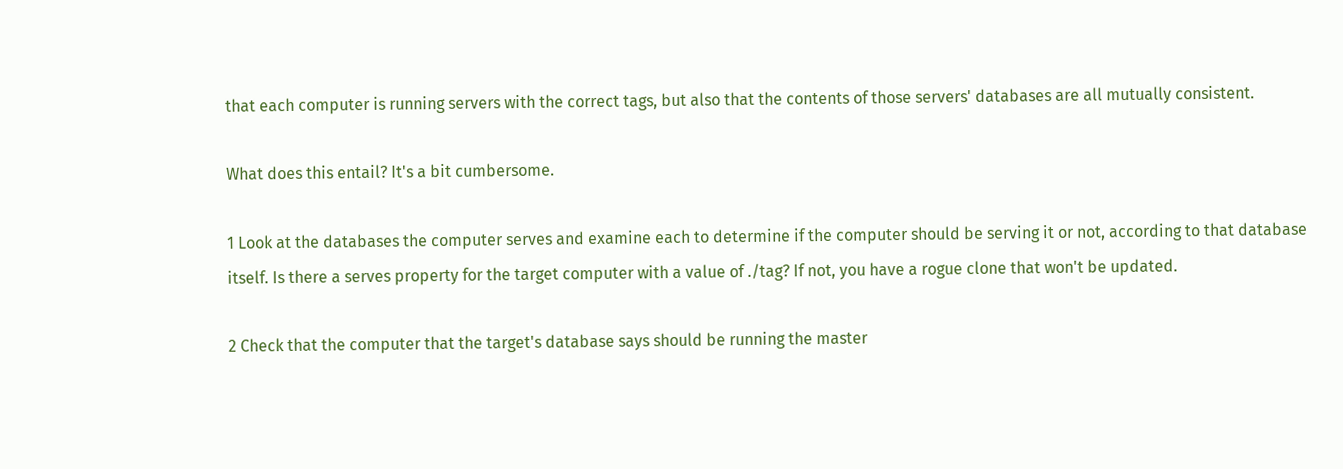that each computer is running servers with the correct tags, but also that the contents of those servers' databases are all mutually consistent.

What does this entail? It's a bit cumbersome.

1 Look at the databases the computer serves and examine each to determine if the computer should be serving it or not, according to that database itself. Is there a serves property for the target computer with a value of ./tag? If not, you have a rogue clone that won't be updated.

2 Check that the computer that the target's database says should be running the master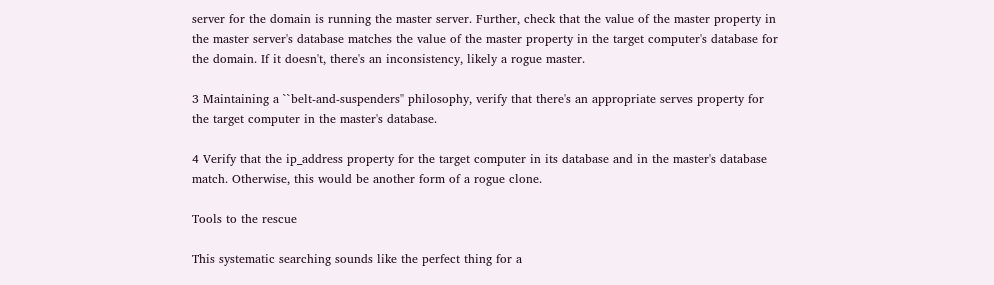server for the domain is running the master server. Further, check that the value of the master property in the master server's database matches the value of the master property in the target computer's database for the domain. If it doesn't, there's an inconsistency, likely a rogue master.

3 Maintaining a ``belt-and-suspenders'' philosophy, verify that there's an appropriate serves property for the target computer in the master's database.

4 Verify that the ip_address property for the target computer in its database and in the master's database match. Otherwise, this would be another form of a rogue clone.

Tools to the rescue

This systematic searching sounds like the perfect thing for a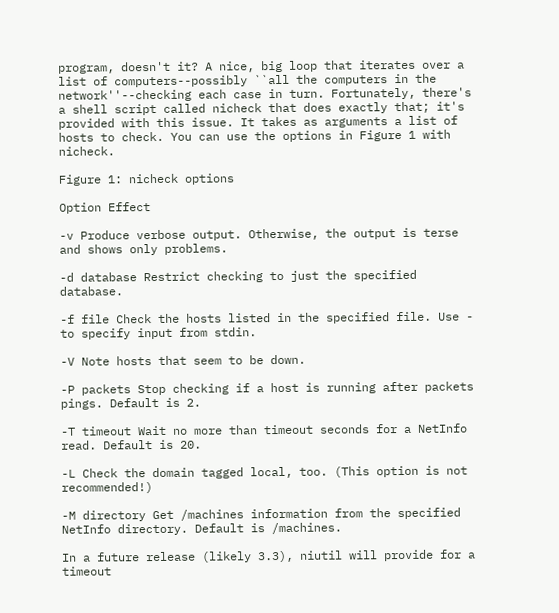program, doesn't it? A nice, big loop that iterates over a list of computers--possibly ``all the computers in the network''--checking each case in turn. Fortunately, there's a shell script called nicheck that does exactly that; it's provided with this issue. It takes as arguments a list of hosts to check. You can use the options in Figure 1 with nicheck.

Figure 1: nicheck options

Option Effect

-v Produce verbose output. Otherwise, the output is terse and shows only problems.

-d database Restrict checking to just the specified database.

-f file Check the hosts listed in the specified file. Use - to specify input from stdin.

-V Note hosts that seem to be down.

-P packets Stop checking if a host is running after packets pings. Default is 2.

-T timeout Wait no more than timeout seconds for a NetInfo read. Default is 20.

-L Check the domain tagged local, too. (This option is not recommended!)

-M directory Get /machines information from the specified NetInfo directory. Default is /machines.

In a future release (likely 3.3), niutil will provide for a timeout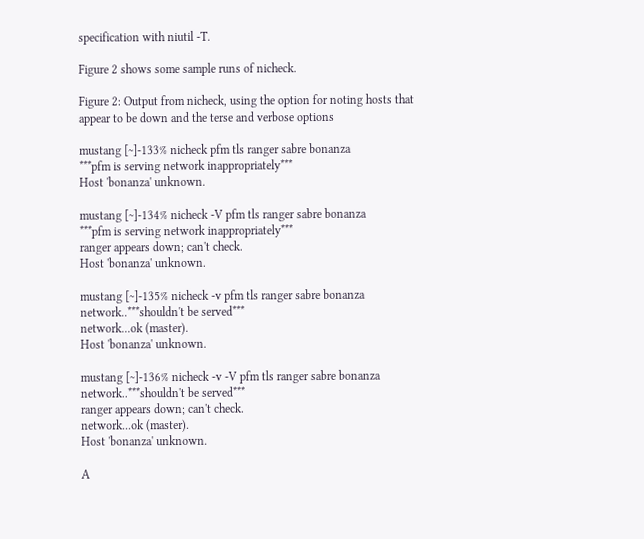specification with niutil -T.

Figure 2 shows some sample runs of nicheck.

Figure 2: Output from nicheck, using the option for noting hosts that appear to be down and the terse and verbose options

mustang [~]-133% nicheck pfm tls ranger sabre bonanza
***pfm is serving network inappropriately***
Host 'bonanza' unknown.

mustang [~]-134% nicheck -V pfm tls ranger sabre bonanza
***pfm is serving network inappropriately***
ranger appears down; can't check.
Host 'bonanza' unknown.

mustang [~]-135% nicheck -v pfm tls ranger sabre bonanza
network..***shouldn't be served***
network...ok (master).
Host 'bonanza' unknown.

mustang [~]-136% nicheck -v -V pfm tls ranger sabre bonanza
network..***shouldn't be served***
ranger appears down; can't check.
network...ok (master).
Host 'bonanza' unknown.

A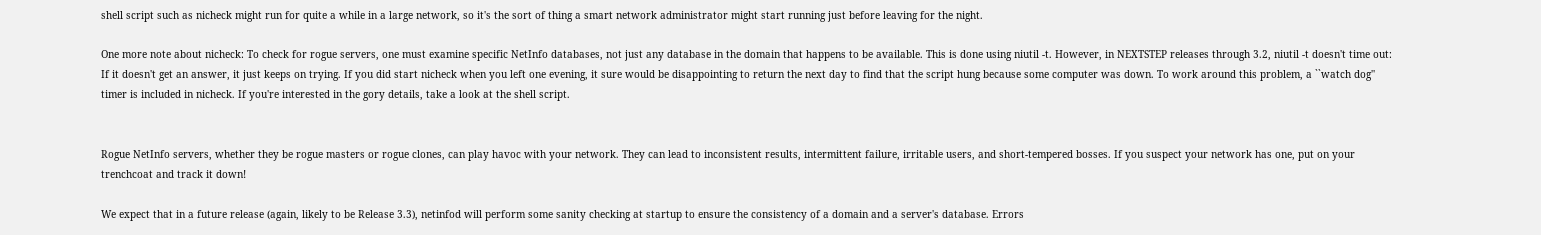shell script such as nicheck might run for quite a while in a large network, so it's the sort of thing a smart network administrator might start running just before leaving for the night.

One more note about nicheck: To check for rogue servers, one must examine specific NetInfo databases, not just any database in the domain that happens to be available. This is done using niutil -t. However, in NEXTSTEP releases through 3.2, niutil -t doesn't time out: If it doesn't get an answer, it just keeps on trying. If you did start nicheck when you left one evening, it sure would be disappointing to return the next day to find that the script hung because some computer was down. To work around this problem, a ``watch dog'' timer is included in nicheck. If you're interested in the gory details, take a look at the shell script.


Rogue NetInfo servers, whether they be rogue masters or rogue clones, can play havoc with your network. They can lead to inconsistent results, intermittent failure, irritable users, and short-tempered bosses. If you suspect your network has one, put on your trenchcoat and track it down!

We expect that in a future release (again, likely to be Release 3.3), netinfod will perform some sanity checking at startup to ensure the consistency of a domain and a server's database. Errors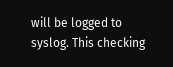will be logged to syslog. This checking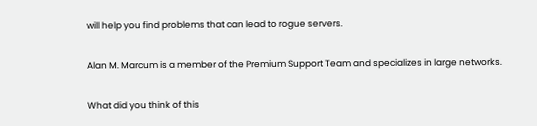will help you find problems that can lead to rogue servers.

Alan M. Marcum is a member of the Premium Support Team and specializes in large networks.

What did you think of this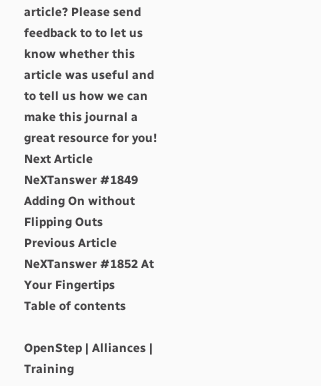article? Please send feedback to to let us know whether this article was useful and to tell us how we can make this journal a great resource for you!
Next Article
NeXTanswer #1849 Adding On without Flipping Outs
Previous Article
NeXTanswer #1852 At Your Fingertips
Table of contents

OpenStep | Alliances | Training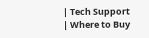| Tech Support | Where to Buy